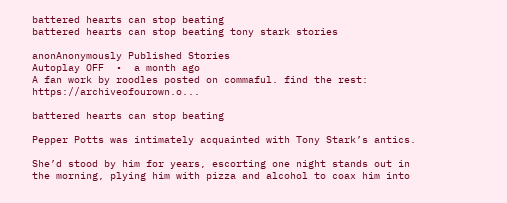battered hearts can stop beating
battered hearts can stop beating tony stark stories

anonAnonymously Published Stories
Autoplay OFF  •  a month ago
A fan work by roodles posted on commaful. find the rest: https://archiveofourown.o...

battered hearts can stop beating

Pepper Potts was intimately acquainted with Tony Stark’s antics.

She’d stood by him for years, escorting one night stands out in the morning, plying him with pizza and alcohol to coax him into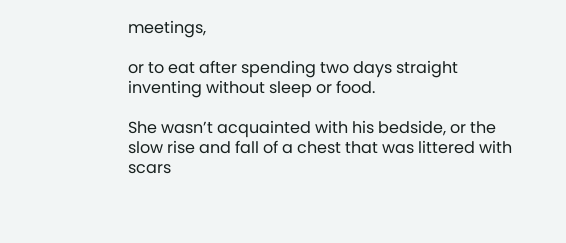meetings,

or to eat after spending two days straight inventing without sleep or food.

She wasn’t acquainted with his bedside, or the slow rise and fall of a chest that was littered with scars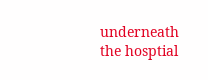underneath the hosptial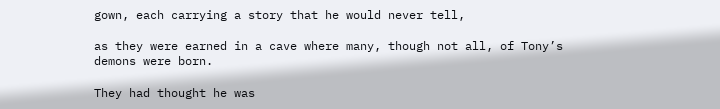gown, each carrying a story that he would never tell,

as they were earned in a cave where many, though not all, of Tony’s demons were born.

They had thought he was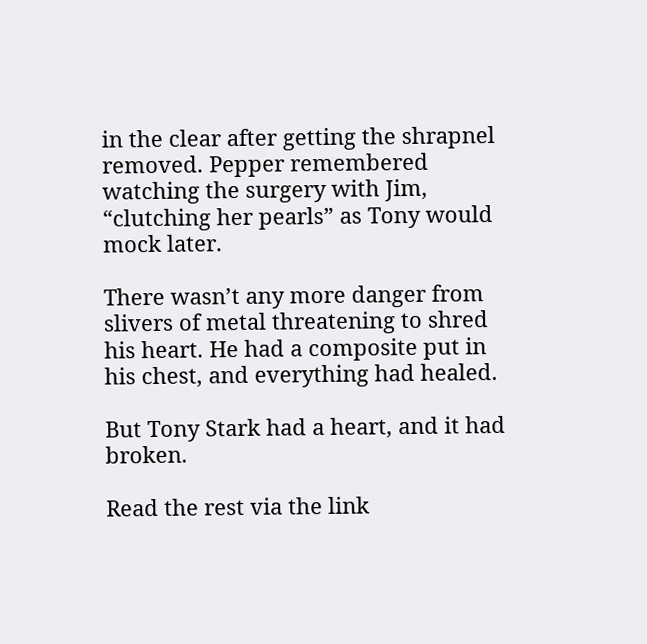in the clear after getting the shrapnel removed. Pepper remembered watching the surgery with Jim, “clutching her pearls” as Tony would mock later.

There wasn’t any more danger from slivers of metal threatening to shred his heart. He had a composite put in his chest, and everything had healed.

But Tony Stark had a heart, and it had broken.

Read the rest via the link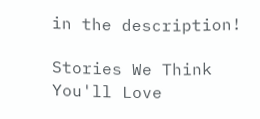in the description!

Stories We Think You'll Love